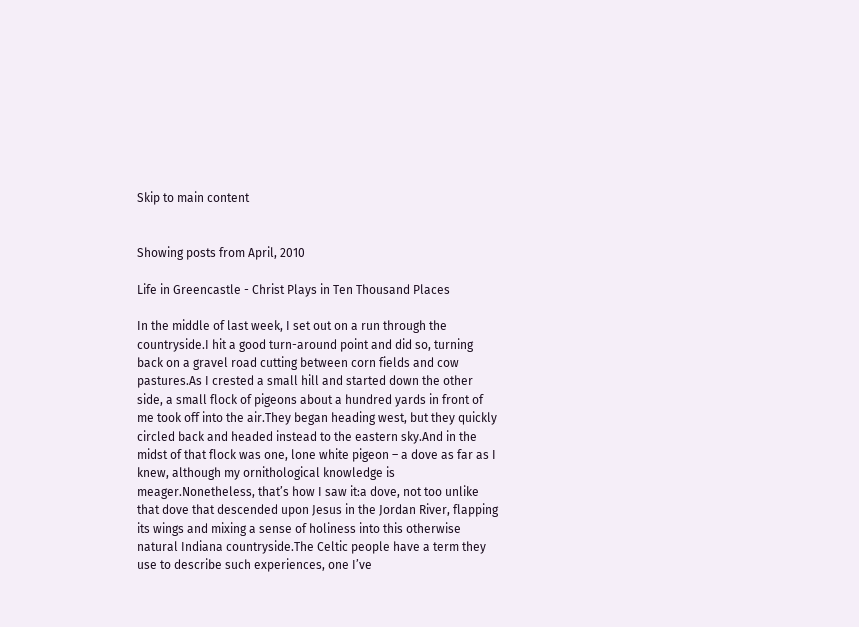Skip to main content


Showing posts from April, 2010

Life in Greencastle - Christ Plays in Ten Thousand Places

In the middle of last week, I set out on a run through the countryside.I hit a good turn-around point and did so, turning back on a gravel road cutting between corn fields and cow pastures.As I crested a small hill and started down the other side, a small flock of pigeons about a hundred yards in front of me took off into the air.They began heading west, but they quickly circled back and headed instead to the eastern sky.And in the midst of that flock was one, lone white pigeon – a dove as far as I knew, although my ornithological knowledge is meager.Nonetheless, that’s how I saw it:a dove, not too unlike that dove that descended upon Jesus in the Jordan River, flapping its wings and mixing a sense of holiness into this otherwise natural Indiana countryside.The Celtic people have a term they use to describe such experiences, one I’ve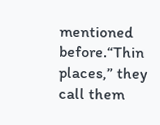mentioned before.“Thin places,” they call them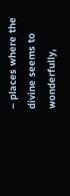– places where the divine seems to wonderfully,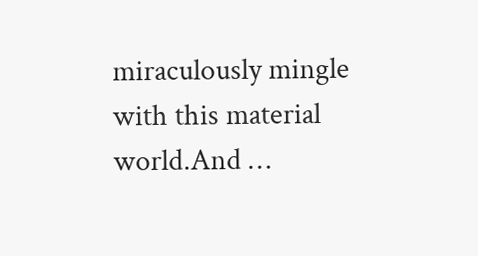miraculously mingle with this material world.And …